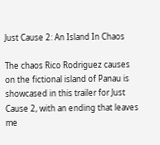Just Cause 2: An Island In Chaos

The chaos Rico Rodriguez causes on the fictional island of Panau is showcased in this trailer for Just Cause 2, with an ending that leaves me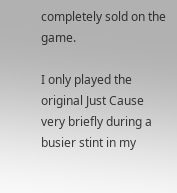completely sold on the game.

I only played the original Just Cause very briefly during a busier stint in my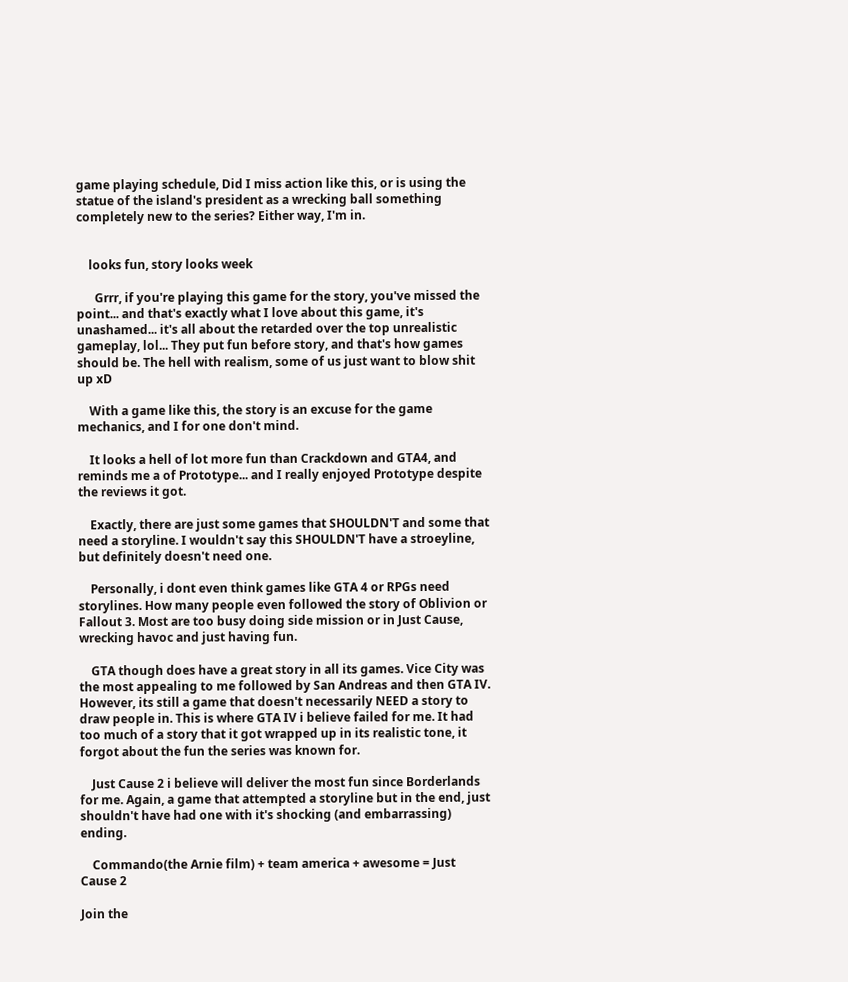game playing schedule, Did I miss action like this, or is using the statue of the island's president as a wrecking ball something completely new to the series? Either way, I'm in.


    looks fun, story looks week

      Grrr, if you're playing this game for the story, you've missed the point... and that's exactly what I love about this game, it's unashamed... it's all about the retarded over the top unrealistic gameplay, lol... They put fun before story, and that's how games should be. The hell with realism, some of us just want to blow shit up xD

    With a game like this, the story is an excuse for the game mechanics, and I for one don't mind.

    It looks a hell of lot more fun than Crackdown and GTA4, and reminds me a of Prototype... and I really enjoyed Prototype despite the reviews it got.

    Exactly, there are just some games that SHOULDN'T and some that need a storyline. I wouldn't say this SHOULDN'T have a stroeyline, but definitely doesn't need one.

    Personally, i dont even think games like GTA 4 or RPGs need storylines. How many people even followed the story of Oblivion or Fallout 3. Most are too busy doing side mission or in Just Cause, wrecking havoc and just having fun.

    GTA though does have a great story in all its games. Vice City was the most appealing to me followed by San Andreas and then GTA IV. However, its still a game that doesn't necessarily NEED a story to draw people in. This is where GTA IV i believe failed for me. It had too much of a story that it got wrapped up in its realistic tone, it forgot about the fun the series was known for.

    Just Cause 2 i believe will deliver the most fun since Borderlands for me. Again, a game that attempted a storyline but in the end, just shouldn't have had one with it's shocking (and embarrassing) ending.

    Commando(the Arnie film) + team america + awesome = Just Cause 2

Join the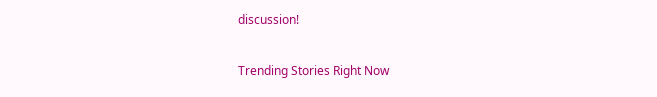discussion!

Trending Stories Right Now